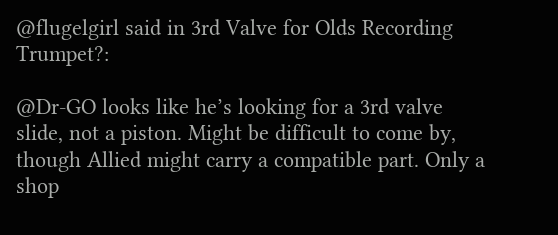@flugelgirl said in 3rd Valve for Olds Recording Trumpet?:

@Dr-GO looks like he’s looking for a 3rd valve slide, not a piston. Might be difficult to come by, though Allied might carry a compatible part. Only a shop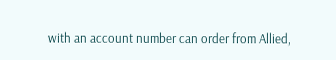with an account number can order from Allied,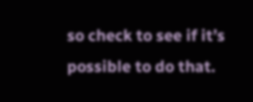so check to see if it’s possible to do that.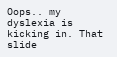Oops.. my dyslexia is kicking in. That slide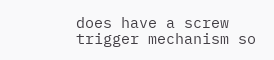does have a screw trigger mechanism so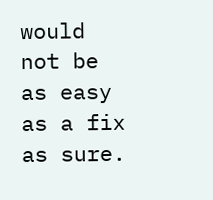would not be as easy as a fix as sure.